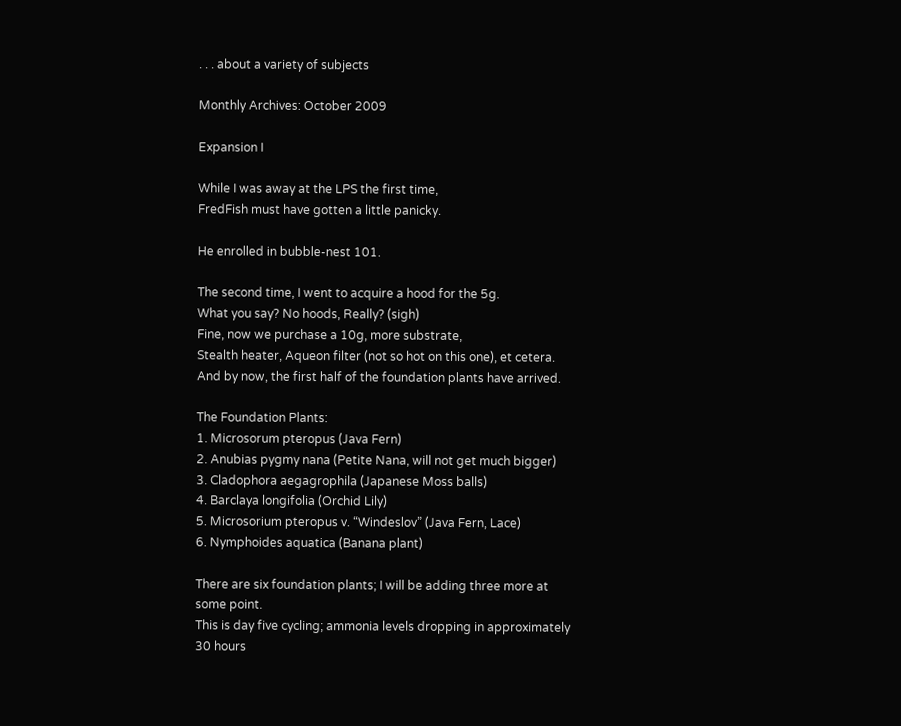. . . about a variety of subjects

Monthly Archives: October 2009

Expansion I

While I was away at the LPS the first time,
FredFish must have gotten a little panicky.

He enrolled in bubble-nest 101.

The second time, I went to acquire a hood for the 5g.
What you say? No hoods, Really? (sigh)
Fine, now we purchase a 10g, more substrate,
Stealth heater, Aqueon filter (not so hot on this one), et cetera.
And by now, the first half of the foundation plants have arrived.

The Foundation Plants:
1. Microsorum pteropus (Java Fern)
2. Anubias pygmy nana (Petite Nana, will not get much bigger)
3. Cladophora aegagrophila (Japanese Moss balls)
4. Barclaya longifolia (Orchid Lily)
5. Microsorium pteropus v. “Windeslov” (Java Fern, Lace)
6. Nymphoides aquatica (Banana plant)

There are six foundation plants; I will be adding three more at some point.
This is day five cycling; ammonia levels dropping in approximately 30 hours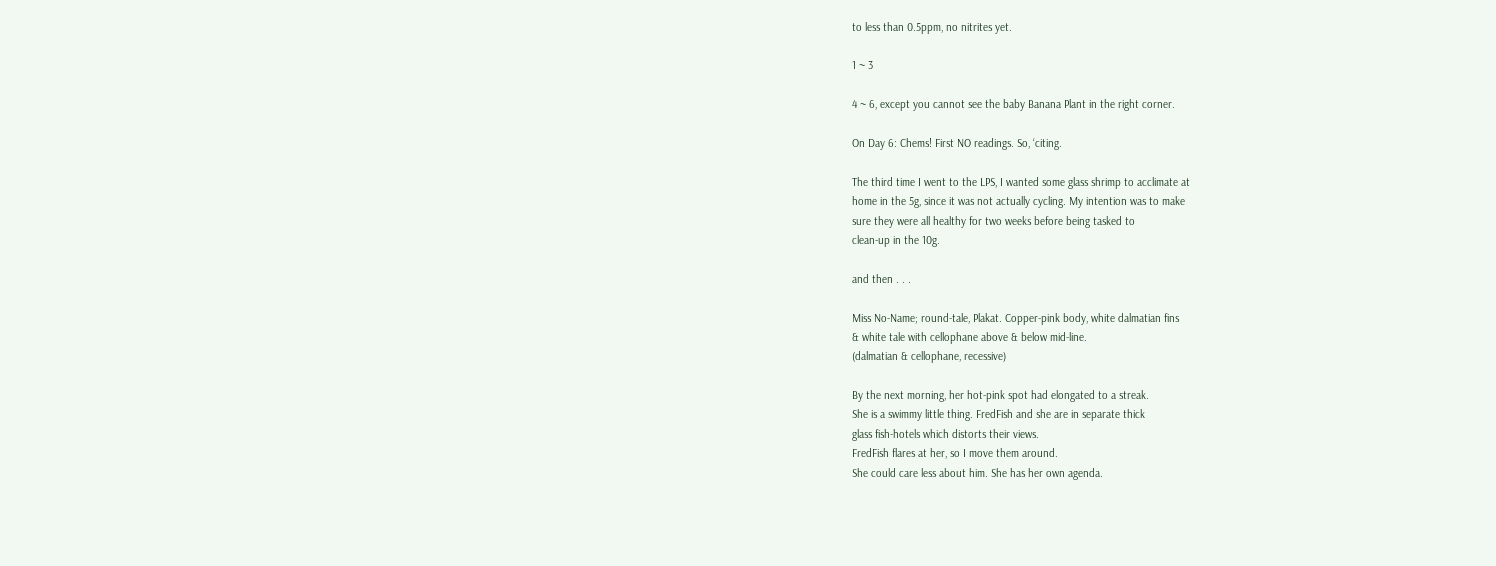to less than 0.5ppm, no nitrites yet.

1 ~ 3

4 ~ 6, except you cannot see the baby Banana Plant in the right corner.

On Day 6: Chems! First NO readings. So, ‘citing.

The third time I went to the LPS, I wanted some glass shrimp to acclimate at
home in the 5g, since it was not actually cycling. My intention was to make
sure they were all healthy for two weeks before being tasked to
clean-up in the 10g.

and then . . .

Miss No-Name; round-tale, Plakat. Copper-pink body, white dalmatian fins
& white tale with cellophane above & below mid-line.
(dalmatian & cellophane, recessive)

By the next morning, her hot-pink spot had elongated to a streak.
She is a swimmy little thing. FredFish and she are in separate thick
glass fish-hotels which distorts their views.
FredFish flares at her, so I move them around.
She could care less about him. She has her own agenda.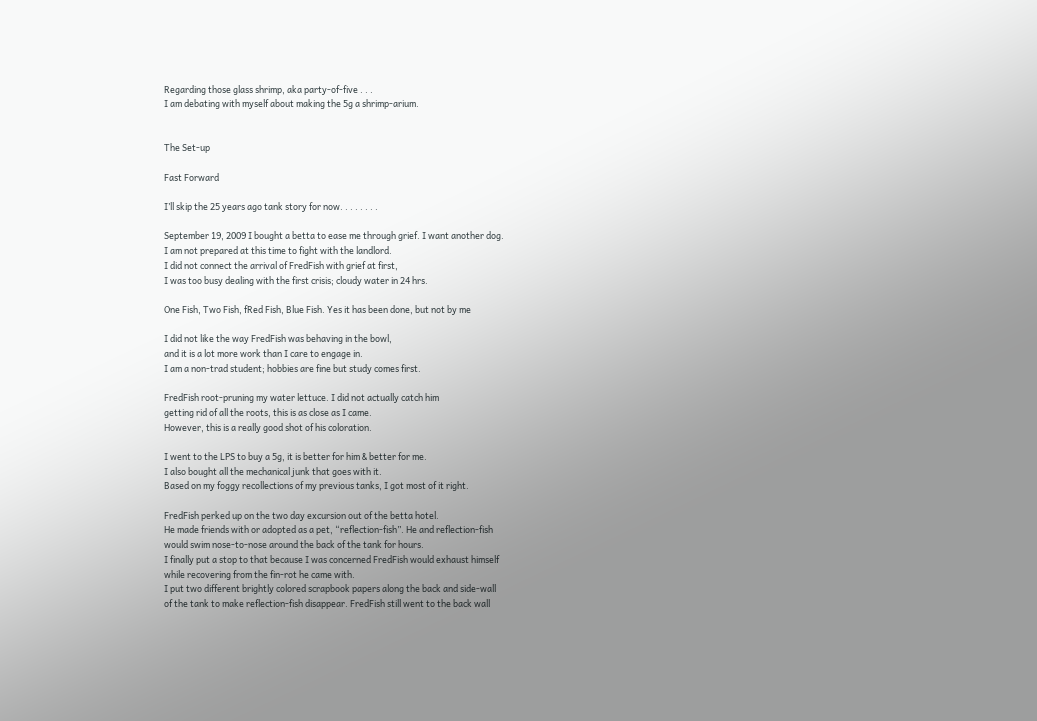Regarding those glass shrimp, aka party-of-five . . .
I am debating with myself about making the 5g a shrimp-arium.


The Set-up

Fast Forward

I’ll skip the 25 years ago tank story for now. . . . . . . .

September 19, 2009 I bought a betta to ease me through grief. I want another dog.
I am not prepared at this time to fight with the landlord.
I did not connect the arrival of FredFish with grief at first,
I was too busy dealing with the first crisis; cloudy water in 24 hrs.

One Fish, Two Fish, fRed Fish, Blue Fish. Yes it has been done, but not by me

I did not like the way FredFish was behaving in the bowl,
and it is a lot more work than I care to engage in.
I am a non-trad student; hobbies are fine but study comes first.

FredFish root-pruning my water lettuce. I did not actually catch him
getting rid of all the roots, this is as close as I came.
However, this is a really good shot of his coloration.

I went to the LPS to buy a 5g, it is better for him & better for me.
I also bought all the mechanical junk that goes with it.
Based on my foggy recollections of my previous tanks, I got most of it right.

FredFish perked up on the two day excursion out of the betta hotel.
He made friends with or adopted as a pet, “reflection-fish”. He and reflection-fish
would swim nose-to-nose around the back of the tank for hours.
I finally put a stop to that because I was concerned FredFish would exhaust himself
while recovering from the fin-rot he came with.
I put two different brightly colored scrapbook papers along the back and side-wall
of the tank to make reflection-fish disappear. FredFish still went to the back wall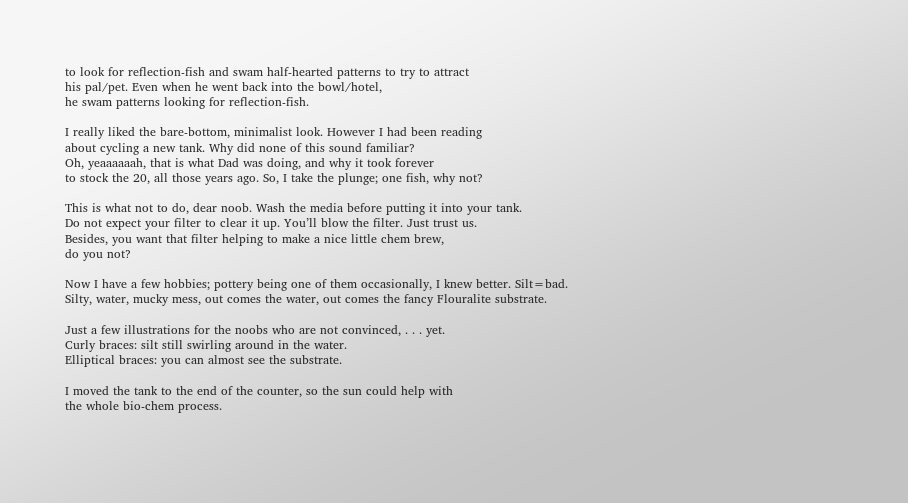to look for reflection-fish and swam half-hearted patterns to try to attract
his pal/pet. Even when he went back into the bowl/hotel,
he swam patterns looking for reflection-fish.

I really liked the bare-bottom, minimalist look. However I had been reading
about cycling a new tank. Why did none of this sound familiar?
Oh, yeaaaaaah, that is what Dad was doing, and why it took forever
to stock the 20, all those years ago. So, I take the plunge; one fish, why not?

This is what not to do, dear noob. Wash the media before putting it into your tank.
Do not expect your filter to clear it up. You’ll blow the filter. Just trust us.
Besides, you want that filter helping to make a nice little chem brew,
do you not?

Now I have a few hobbies; pottery being one of them occasionally, I knew better. Silt=bad.
Silty, water, mucky mess, out comes the water, out comes the fancy Flouralite substrate.

Just a few illustrations for the noobs who are not convinced, . . . yet.
Curly braces: silt still swirling around in the water.
Elliptical braces: you can almost see the substrate.

I moved the tank to the end of the counter, so the sun could help with
the whole bio-chem process.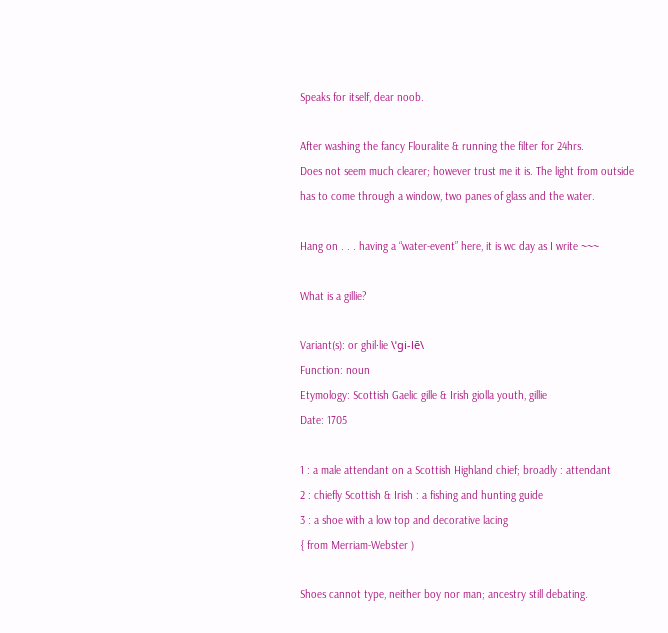Speaks for itself, dear noob.

After washing the fancy Flouralite & running the filter for 24hrs.
Does not seem much clearer; however trust me it is. The light from outside
has to come through a window, two panes of glass and the water.

Hang on . . . having a “water-event” here, it is wc day as I write ~~~

What is a gillie?

Variant(s): or ghil·lie \ˈgi-lē\
Function: noun
Etymology: Scottish Gaelic gille & Irish giolla youth, gillie
Date: 1705

1 : a male attendant on a Scottish Highland chief; broadly : attendant
2 : chiefly Scottish & Irish : a fishing and hunting guide
3 : a shoe with a low top and decorative lacing
{ from Merriam-Webster )

Shoes cannot type, neither boy nor man; ancestry still debating.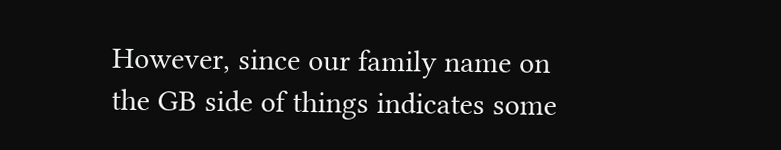However, since our family name on the GB side of things indicates some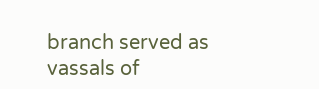branch served as vassals of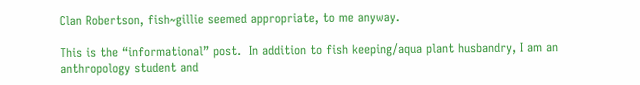Clan Robertson, fish~gillie seemed appropriate, to me anyway.

This is the “informational” post.  In addition to fish keeping/aqua plant husbandry, I am an anthropology student and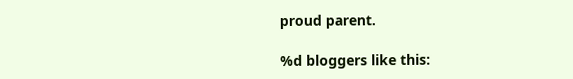proud parent.

%d bloggers like this: